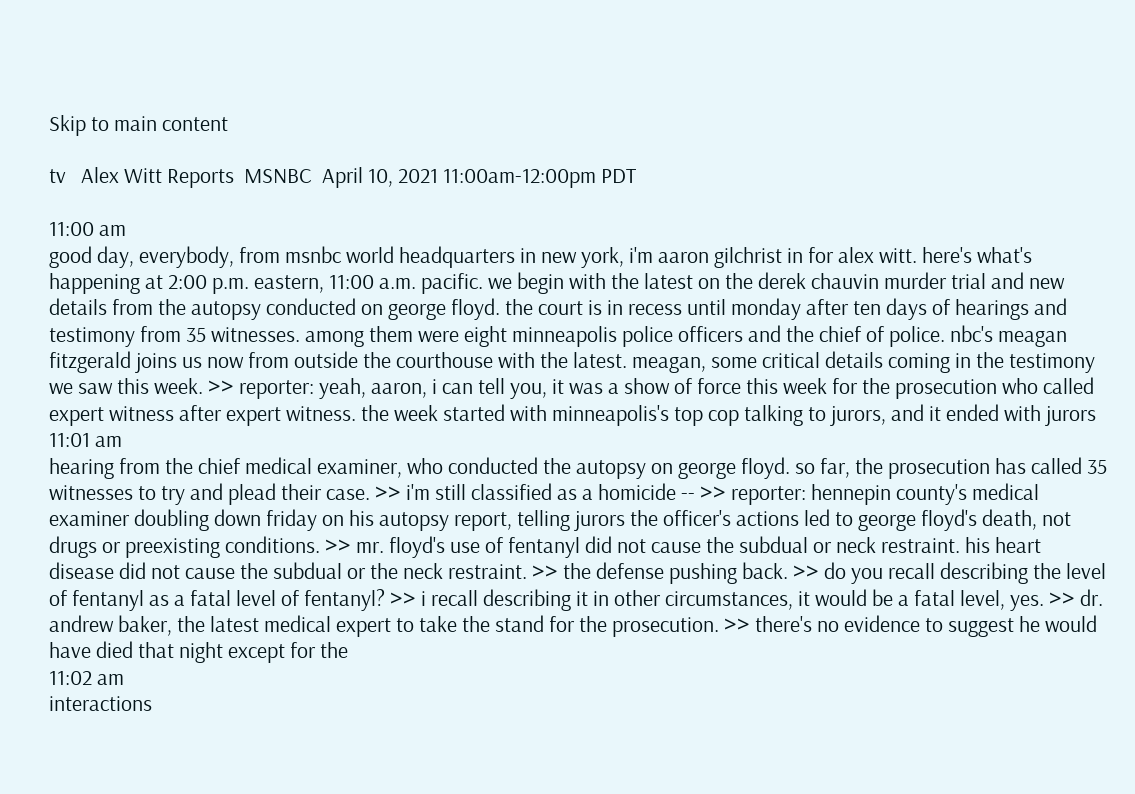Skip to main content

tv   Alex Witt Reports  MSNBC  April 10, 2021 11:00am-12:00pm PDT

11:00 am
good day, everybody, from msnbc world headquarters in new york, i'm aaron gilchrist in for alex witt. here's what's happening at 2:00 p.m. eastern, 11:00 a.m. pacific. we begin with the latest on the derek chauvin murder trial and new details from the autopsy conducted on george floyd. the court is in recess until monday after ten days of hearings and testimony from 35 witnesses. among them were eight minneapolis police officers and the chief of police. nbc's meagan fitzgerald joins us now from outside the courthouse with the latest. meagan, some critical details coming in the testimony we saw this week. >> reporter: yeah, aaron, i can tell you, it was a show of force this week for the prosecution who called expert witness after expert witness. the week started with minneapolis's top cop talking to jurors, and it ended with jurors
11:01 am
hearing from the chief medical examiner, who conducted the autopsy on george floyd. so far, the prosecution has called 35 witnesses to try and plead their case. >> i'm still classified as a homicide -- >> reporter: hennepin county's medical examiner doubling down friday on his autopsy report, telling jurors the officer's actions led to george floyd's death, not drugs or preexisting conditions. >> mr. floyd's use of fentanyl did not cause the subdual or neck restraint. his heart disease did not cause the subdual or the neck restraint. >> the defense pushing back. >> do you recall describing the level of fentanyl as a fatal level of fentanyl? >> i recall describing it in other circumstances, it would be a fatal level, yes. >> dr. andrew baker, the latest medical expert to take the stand for the prosecution. >> there's no evidence to suggest he would have died that night except for the
11:02 am
interactions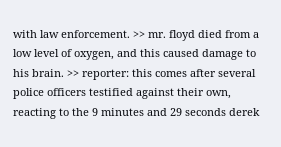with law enforcement. >> mr. floyd died from a low level of oxygen, and this caused damage to his brain. >> reporter: this comes after several police officers testified against their own, reacting to the 9 minutes and 29 seconds derek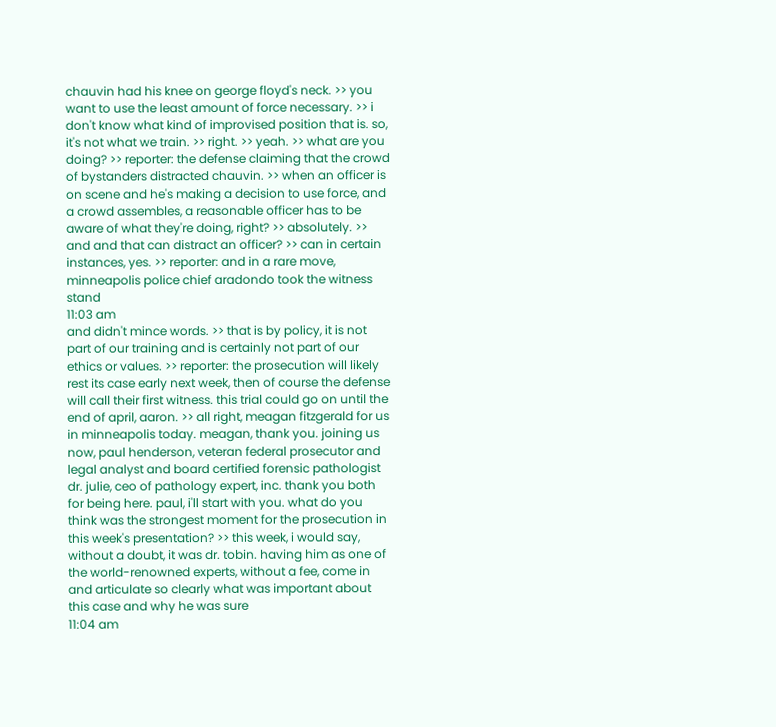chauvin had his knee on george floyd's neck. >> you want to use the least amount of force necessary. >> i don't know what kind of improvised position that is. so, it's not what we train. >> right. >> yeah. >> what are you doing? >> reporter: the defense claiming that the crowd of bystanders distracted chauvin. >> when an officer is on scene and he's making a decision to use force, and a crowd assembles, a reasonable officer has to be aware of what they're doing, right? >> absolutely. >> and and that can distract an officer? >> can in certain instances, yes. >> reporter: and in a rare move, minneapolis police chief aradondo took the witness stand
11:03 am
and didn't mince words. >> that is by policy, it is not part of our training and is certainly not part of our ethics or values. >> reporter: the prosecution will likely rest its case early next week, then of course the defense will call their first witness. this trial could go on until the end of april, aaron. >> all right, meagan fitzgerald for us in minneapolis today. meagan, thank you. joining us now, paul henderson, veteran federal prosecutor and legal analyst and board certified forensic pathologist dr. julie, ceo of pathology expert, inc. thank you both for being here. paul, i'll start with you. what do you think was the strongest moment for the prosecution in this week's presentation? >> this week, i would say, without a doubt, it was dr. tobin. having him as one of the world-renowned experts, without a fee, come in and articulate so clearly what was important about this case and why he was sure
11:04 am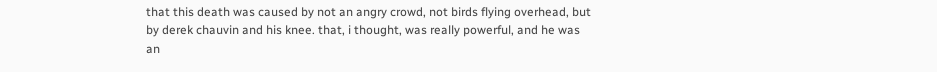that this death was caused by not an angry crowd, not birds flying overhead, but by derek chauvin and his knee. that, i thought, was really powerful, and he was an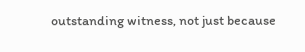outstanding witness, not just because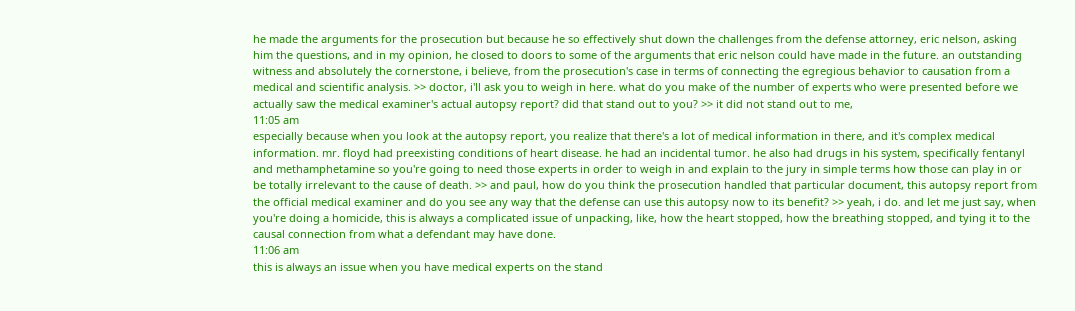he made the arguments for the prosecution but because he so effectively shut down the challenges from the defense attorney, eric nelson, asking him the questions, and in my opinion, he closed to doors to some of the arguments that eric nelson could have made in the future. an outstanding witness and absolutely the cornerstone, i believe, from the prosecution's case in terms of connecting the egregious behavior to causation from a medical and scientific analysis. >> doctor, i'll ask you to weigh in here. what do you make of the number of experts who were presented before we actually saw the medical examiner's actual autopsy report? did that stand out to you? >> it did not stand out to me,
11:05 am
especially because when you look at the autopsy report, you realize that there's a lot of medical information in there, and it's complex medical information. mr. floyd had preexisting conditions of heart disease. he had an incidental tumor. he also had drugs in his system, specifically fentanyl and methamphetamine so you're going to need those experts in order to weigh in and explain to the jury in simple terms how those can play in or be totally irrelevant to the cause of death. >> and paul, how do you think the prosecution handled that particular document, this autopsy report from the official medical examiner and do you see any way that the defense can use this autopsy now to its benefit? >> yeah, i do. and let me just say, when you're doing a homicide, this is always a complicated issue of unpacking, like, how the heart stopped, how the breathing stopped, and tying it to the causal connection from what a defendant may have done.
11:06 am
this is always an issue when you have medical experts on the stand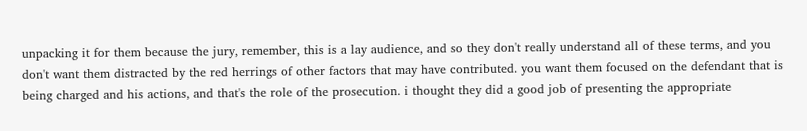unpacking it for them because the jury, remember, this is a lay audience, and so they don't really understand all of these terms, and you don't want them distracted by the red herrings of other factors that may have contributed. you want them focused on the defendant that is being charged and his actions, and that's the role of the prosecution. i thought they did a good job of presenting the appropriate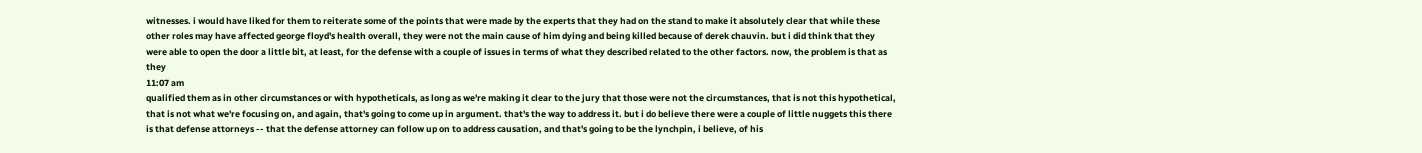witnesses. i would have liked for them to reiterate some of the points that were made by the experts that they had on the stand to make it absolutely clear that while these other roles may have affected george floyd's health overall, they were not the main cause of him dying and being killed because of derek chauvin. but i did think that they were able to open the door a little bit, at least, for the defense with a couple of issues in terms of what they described related to the other factors. now, the problem is that as they
11:07 am
qualified them as in other circumstances or with hypotheticals, as long as we're making it clear to the jury that those were not the circumstances, that is not this hypothetical, that is not what we're focusing on, and again, that's going to come up in argument. that's the way to address it. but i do believe there were a couple of little nuggets this there is that defense attorneys -- that the defense attorney can follow up on to address causation, and that's going to be the lynchpin, i believe, of his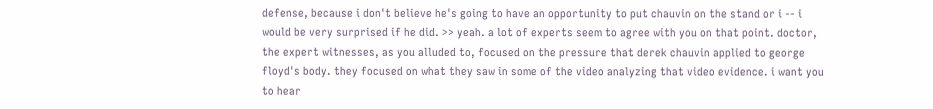defense, because i don't believe he's going to have an opportunity to put chauvin on the stand or i -- i would be very surprised if he did. >> yeah. a lot of experts seem to agree with you on that point. doctor, the expert witnesses, as you alluded to, focused on the pressure that derek chauvin applied to george floyd's body. they focused on what they saw in some of the video analyzing that video evidence. i want you to hear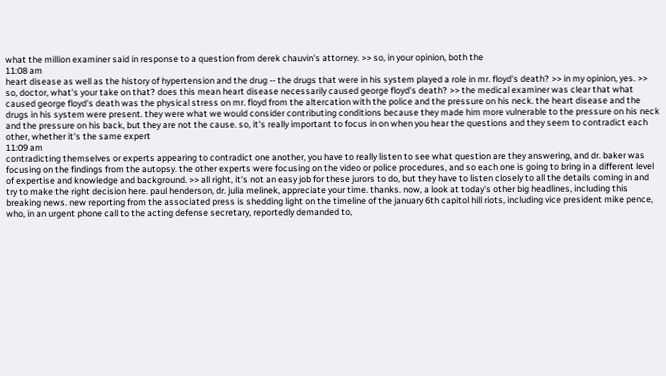what the million examiner said in response to a question from derek chauvin's attorney. >> so, in your opinion, both the
11:08 am
heart disease as well as the history of hypertension and the drug -- the drugs that were in his system played a role in mr. floyd's death? >> in my opinion, yes. >> so, doctor, what's your take on that? does this mean heart disease necessarily caused george floyd's death? >> the medical examiner was clear that what caused george floyd's death was the physical stress on mr. floyd from the altercation with the police and the pressure on his neck. the heart disease and the drugs in his system were present. they were what we would consider contributing conditions because they made him more vulnerable to the pressure on his neck and the pressure on his back, but they are not the cause. so, it's really important to focus in on when you hear the questions and they seem to contradict each other, whether it's the same expert
11:09 am
contradicting themselves or experts appearing to contradict one another, you have to really listen to see what question are they answering, and dr. baker was focusing on the findings from the autopsy. the other experts were focusing on the video or police procedures, and so each one is going to bring in a different level of expertise and knowledge and background. >> all right, it's not an easy job for these jurors to do, but they have to listen closely to all the details coming in and try to make the right decision here. paul henderson, dr. julia melinek, appreciate your time. thanks. now, a look at today's other big headlines, including this breaking news. new reporting from the associated press is shedding light on the timeline of the january 6th capitol hill riots, including vice president mike pence, who, in an urgent phone call to the acting defense secretary, reportedly demanded to,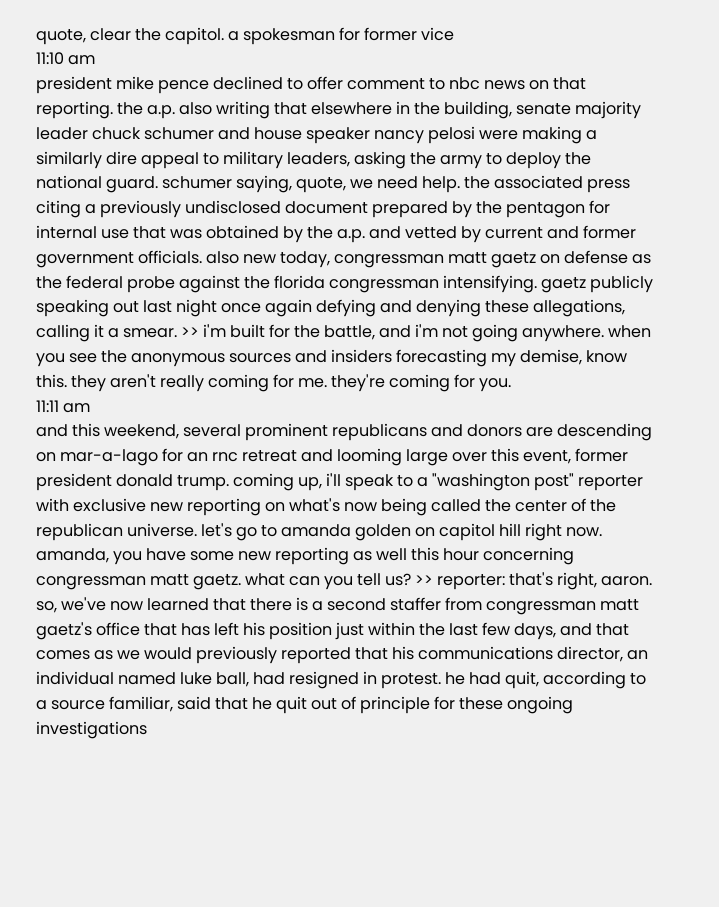quote, clear the capitol. a spokesman for former vice
11:10 am
president mike pence declined to offer comment to nbc news on that reporting. the a.p. also writing that elsewhere in the building, senate majority leader chuck schumer and house speaker nancy pelosi were making a similarly dire appeal to military leaders, asking the army to deploy the national guard. schumer saying, quote, we need help. the associated press citing a previously undisclosed document prepared by the pentagon for internal use that was obtained by the a.p. and vetted by current and former government officials. also new today, congressman matt gaetz on defense as the federal probe against the florida congressman intensifying. gaetz publicly speaking out last night once again defying and denying these allegations, calling it a smear. >> i'm built for the battle, and i'm not going anywhere. when you see the anonymous sources and insiders forecasting my demise, know this. they aren't really coming for me. they're coming for you.
11:11 am
and this weekend, several prominent republicans and donors are descending on mar-a-lago for an rnc retreat and looming large over this event, former president donald trump. coming up, i'll speak to a "washington post" reporter with exclusive new reporting on what's now being called the center of the republican universe. let's go to amanda golden on capitol hill right now. amanda, you have some new reporting as well this hour concerning congressman matt gaetz. what can you tell us? >> reporter: that's right, aaron. so, we've now learned that there is a second staffer from congressman matt gaetz's office that has left his position just within the last few days, and that comes as we would previously reported that his communications director, an individual named luke ball, had resigned in protest. he had quit, according to a source familiar, said that he quit out of principle for these ongoing investigations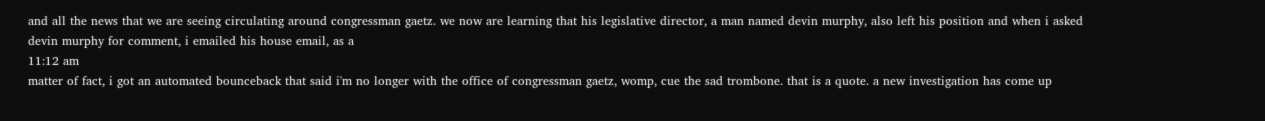and all the news that we are seeing circulating around congressman gaetz. we now are learning that his legislative director, a man named devin murphy, also left his position and when i asked devin murphy for comment, i emailed his house email, as a
11:12 am
matter of fact, i got an automated bounceback that said i'm no longer with the office of congressman gaetz, womp, cue the sad trombone. that is a quote. a new investigation has come up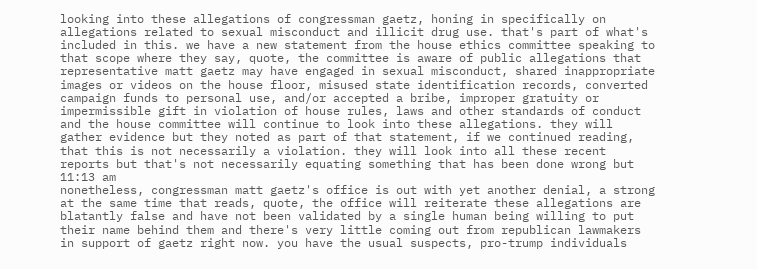looking into these allegations of congressman gaetz, honing in specifically on allegations related to sexual misconduct and illicit drug use. that's part of what's included in this. we have a new statement from the house ethics committee speaking to that scope where they say, quote, the committee is aware of public allegations that representative matt gaetz may have engaged in sexual misconduct, shared inappropriate images or videos on the house floor, misused state identification records, converted campaign funds to personal use, and/or accepted a bribe, improper gratuity or impermissible gift in violation of house rules, laws and other standards of conduct and the house committee will continue to look into these allegations. they will gather evidence but they noted as part of that statement, if we continued reading, that this is not necessarily a violation. they will look into all these recent reports but that's not necessarily equating something that has been done wrong but
11:13 am
nonetheless, congressman matt gaetz's office is out with yet another denial, a strong at the same time that reads, quote, the office will reiterate these allegations are blatantly false and have not been validated by a single human being willing to put their name behind them and there's very little coming out from republican lawmakers in support of gaetz right now. you have the usual suspects, pro-trump individuals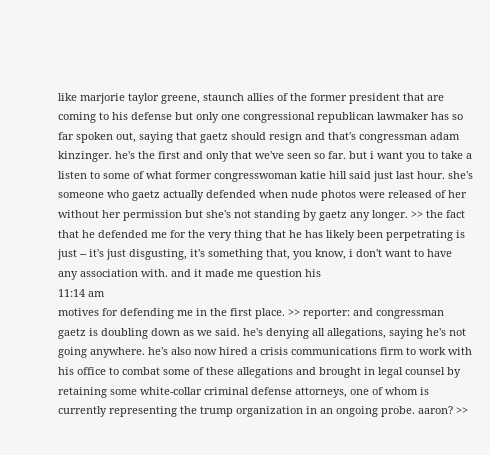like marjorie taylor greene, staunch allies of the former president that are coming to his defense but only one congressional republican lawmaker has so far spoken out, saying that gaetz should resign and that's congressman adam kinzinger. he's the first and only that we've seen so far. but i want you to take a listen to some of what former congresswoman katie hill said just last hour. she's someone who gaetz actually defended when nude photos were released of her without her permission but she's not standing by gaetz any longer. >> the fact that he defended me for the very thing that he has likely been perpetrating is just -- it's just disgusting, it's something that, you know, i don't want to have any association with. and it made me question his
11:14 am
motives for defending me in the first place. >> reporter: and congressman gaetz is doubling down as we said. he's denying all allegations, saying he's not going anywhere. he's also now hired a crisis communications firm to work with his office to combat some of these allegations and brought in legal counsel by retaining some white-collar criminal defense attorneys, one of whom is currently representing the trump organization in an ongoing probe. aaron? >>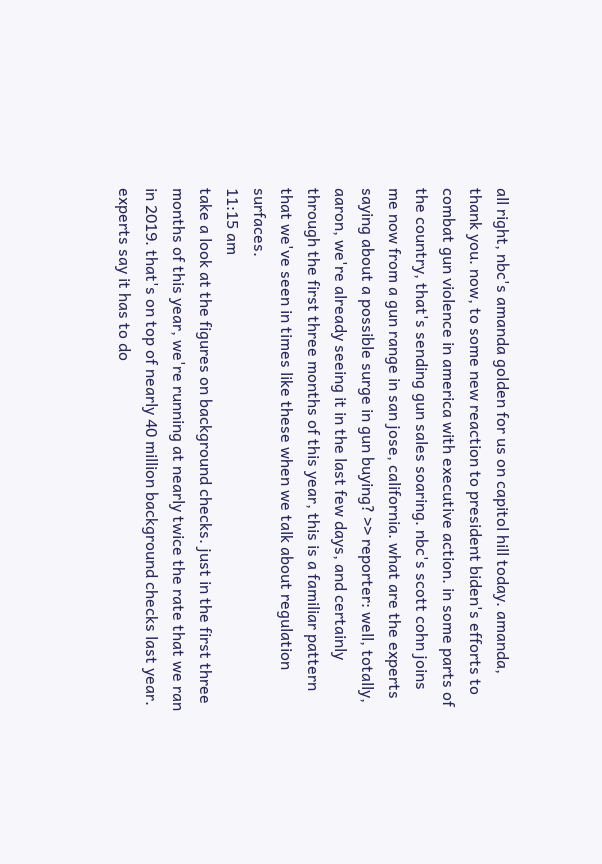all right, nbc's amanda golden for us on capitol hill today. amanda, thank you. now, to some new reaction to president biden's efforts to combat gun violence in america with executive action. in some parts of the country, that's sending gun sales soaring. nbc's scott cohn joins me now from a gun range in san jose, california. what are the experts saying about a possible surge in gun buying? >> reporter: well, totally, aaron, we're already seeing it in the last few days, and certainly through the first three months of this year, this is a familiar pattern that we've seen in times like these when we talk about regulation surfaces.
11:15 am
take a look at the figures on background checks. just in the first three months of this year, we're running at nearly twice the rate that we ran in 2019. that's on top of nearly 40 million background checks last year. experts say it has to do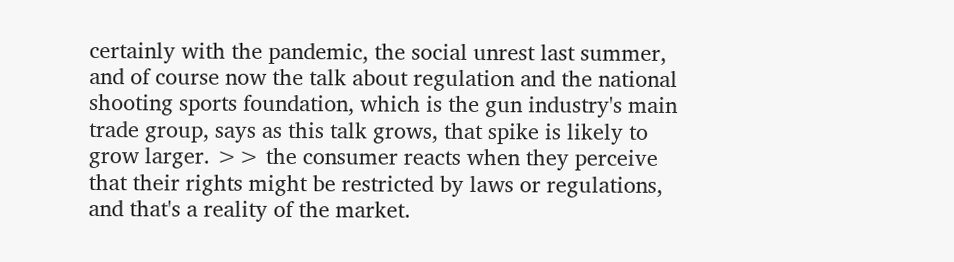certainly with the pandemic, the social unrest last summer, and of course now the talk about regulation and the national shooting sports foundation, which is the gun industry's main trade group, says as this talk grows, that spike is likely to grow larger. >> the consumer reacts when they perceive that their rights might be restricted by laws or regulations, and that's a reality of the market.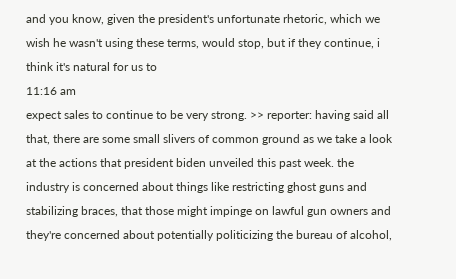and you know, given the president's unfortunate rhetoric, which we wish he wasn't using these terms, would stop, but if they continue, i think it's natural for us to
11:16 am
expect sales to continue to be very strong. >> reporter: having said all that, there are some small slivers of common ground as we take a look at the actions that president biden unveiled this past week. the industry is concerned about things like restricting ghost guns and stabilizing braces, that those might impinge on lawful gun owners and they're concerned about potentially politicizing the bureau of alcohol,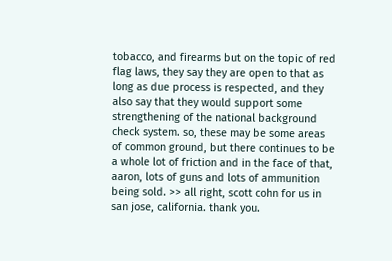tobacco, and firearms but on the topic of red flag laws, they say they are open to that as long as due process is respected, and they also say that they would support some strengthening of the national background check system. so, these may be some areas of common ground, but there continues to be a whole lot of friction and in the face of that, aaron, lots of guns and lots of ammunition being sold. >> all right, scott cohn for us in san jose, california. thank you.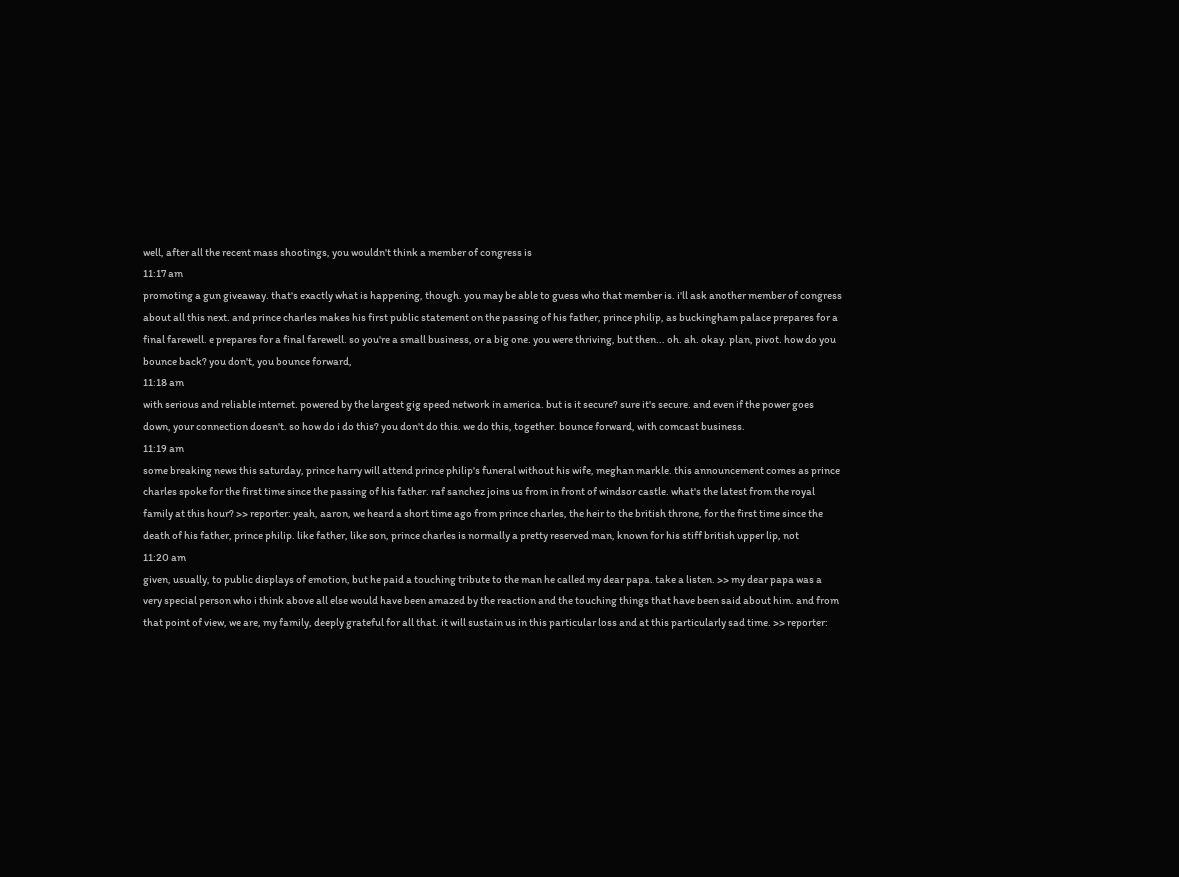well, after all the recent mass shootings, you wouldn't think a member of congress is
11:17 am
promoting a gun giveaway. that's exactly what is happening, though. you may be able to guess who that member is. i'll ask another member of congress about all this next. and prince charles makes his first public statement on the passing of his father, prince philip, as buckingham palace prepares for a final farewell. e prepares for a final farewell. so you're a small business, or a big one. you were thriving, but then... oh. ah. okay. plan, pivot. how do you bounce back? you don't, you bounce forward,
11:18 am
with serious and reliable internet. powered by the largest gig speed network in america. but is it secure? sure it's secure. and even if the power goes down, your connection doesn't. so how do i do this? you don't do this. we do this, together. bounce forward, with comcast business.
11:19 am
some breaking news this saturday, prince harry will attend prince philip's funeral without his wife, meghan markle. this announcement comes as prince charles spoke for the first time since the passing of his father. raf sanchez joins us from in front of windsor castle. what's the latest from the royal family at this hour? >> reporter: yeah, aaron, we heard a short time ago from prince charles, the heir to the british throne, for the first time since the death of his father, prince philip. like father, like son, prince charles is normally a pretty reserved man, known for his stiff british upper lip, not
11:20 am
given, usually, to public displays of emotion, but he paid a touching tribute to the man he called my dear papa. take a listen. >> my dear papa was a very special person who i think above all else would have been amazed by the reaction and the touching things that have been said about him. and from that point of view, we are, my family, deeply grateful for all that. it will sustain us in this particular loss and at this particularly sad time. >> reporter: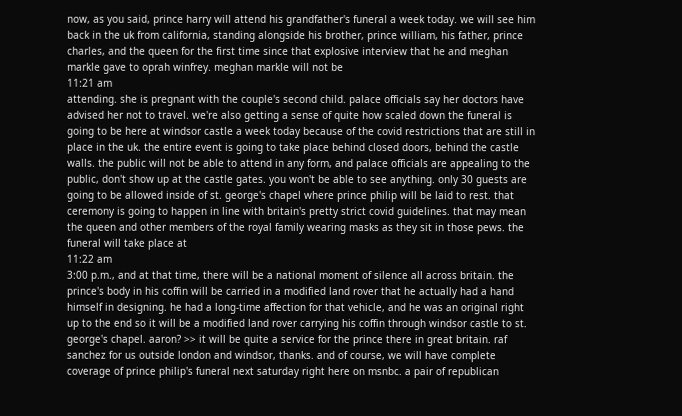now, as you said, prince harry will attend his grandfather's funeral a week today. we will see him back in the uk from california, standing alongside his brother, prince william, his father, prince charles, and the queen for the first time since that explosive interview that he and meghan markle gave to oprah winfrey. meghan markle will not be
11:21 am
attending. she is pregnant with the couple's second child. palace officials say her doctors have advised her not to travel. we're also getting a sense of quite how scaled down the funeral is going to be here at windsor castle a week today because of the covid restrictions that are still in place in the uk. the entire event is going to take place behind closed doors, behind the castle walls. the public will not be able to attend in any form, and palace officials are appealing to the public, don't show up at the castle gates. you won't be able to see anything. only 30 guests are going to be allowed inside of st. george's chapel where prince philip will be laid to rest. that ceremony is going to happen in line with britain's pretty strict covid guidelines. that may mean the queen and other members of the royal family wearing masks as they sit in those pews. the funeral will take place at
11:22 am
3:00 p.m., and at that time, there will be a national moment of silence all across britain. the prince's body in his coffin will be carried in a modified land rover that he actually had a hand himself in designing. he had a long-time affection for that vehicle, and he was an original right up to the end so it will be a modified land rover carrying his coffin through windsor castle to st. george's chapel. aaron? >> it will be quite a service for the prince there in great britain. raf sanchez for us outside london and windsor, thanks. and of course, we will have complete coverage of prince philip's funeral next saturday right here on msnbc. a pair of republican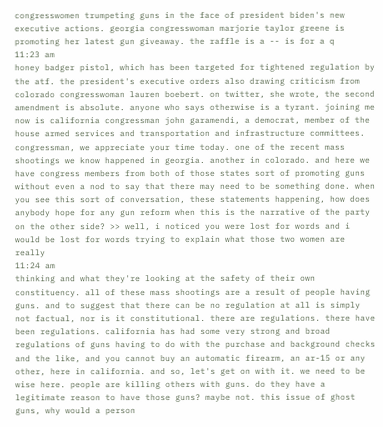congresswomen trumpeting guns in the face of president biden's new executive actions. georgia congresswoman marjorie taylor greene is promoting her latest gun giveaway. the raffle is a -- is for a q
11:23 am
honey badger pistol, which has been targeted for tightened regulation by the atf. the president's executive orders also drawing criticism from colorado congresswoman lauren boebert. on twitter, she wrote, the second amendment is absolute. anyone who says otherwise is a tyrant. joining me now is california congressman john garamendi, a democrat, member of the house armed services and transportation and infrastructure committees. congressman, we appreciate your time today. one of the recent mass shootings we know happened in georgia. another in colorado. and here we have congress members from both of those states sort of promoting guns without even a nod to say that there may need to be something done. when you see this sort of conversation, these statements happening, how does anybody hope for any gun reform when this is the narrative of the party on the other side? >> well, i noticed you were lost for words and i would be lost for words trying to explain what those two women are really
11:24 am
thinking and what they're looking at the safety of their own constituency. all of these mass shootings are a result of people having guns. and to suggest that there can be no regulation at all is simply not factual, nor is it constitutional. there are regulations. there have been regulations. california has had some very strong and broad regulations of guns having to do with the purchase and background checks and the like, and you cannot buy an automatic firearm, an ar-15 or any other, here in california. and so, let's get on with it. we need to be wise here. people are killing others with guns. do they have a legitimate reason to have those guns? maybe not. this issue of ghost guns, why would a person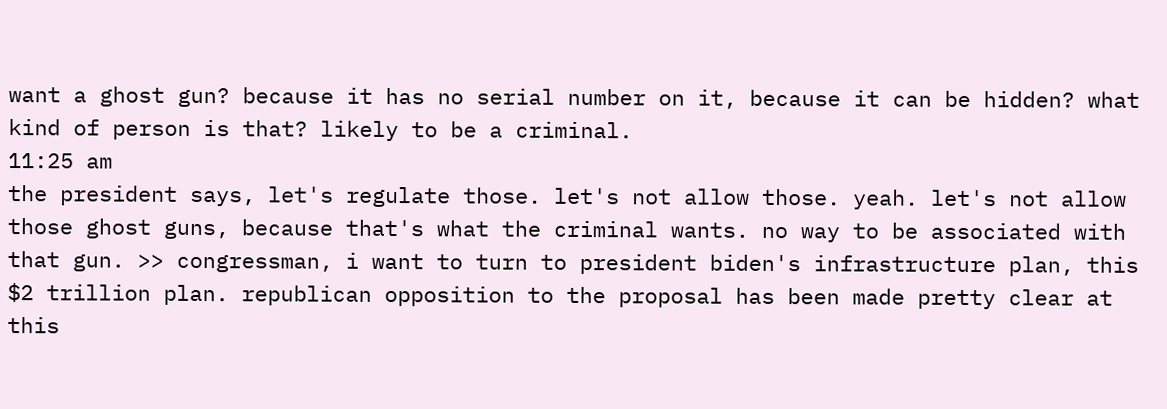want a ghost gun? because it has no serial number on it, because it can be hidden? what kind of person is that? likely to be a criminal.
11:25 am
the president says, let's regulate those. let's not allow those. yeah. let's not allow those ghost guns, because that's what the criminal wants. no way to be associated with that gun. >> congressman, i want to turn to president biden's infrastructure plan, this $2 trillion plan. republican opposition to the proposal has been made pretty clear at this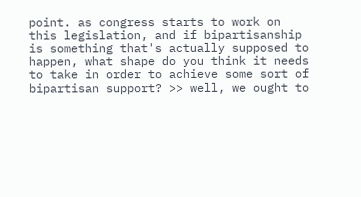point. as congress starts to work on this legislation, and if bipartisanship is something that's actually supposed to happen, what shape do you think it needs to take in order to achieve some sort of bipartisan support? >> well, we ought to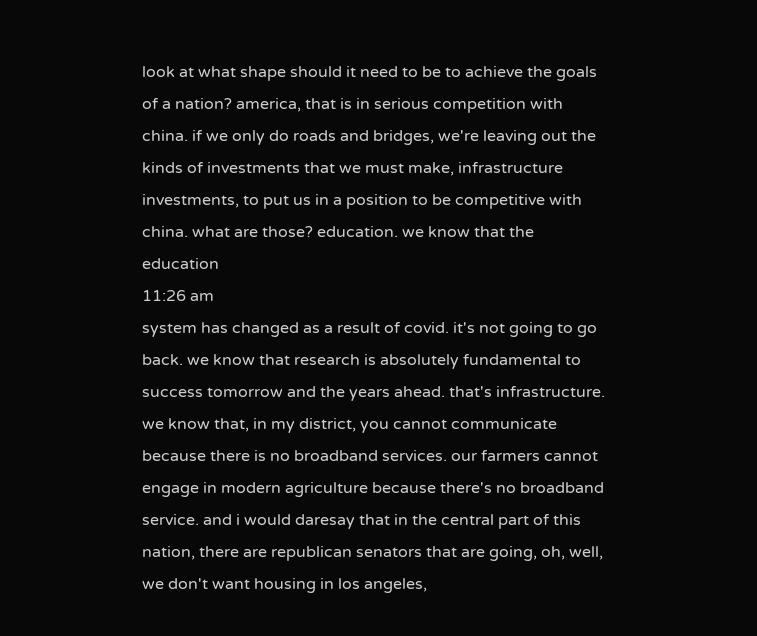look at what shape should it need to be to achieve the goals of a nation? america, that is in serious competition with china. if we only do roads and bridges, we're leaving out the kinds of investments that we must make, infrastructure investments, to put us in a position to be competitive with china. what are those? education. we know that the education
11:26 am
system has changed as a result of covid. it's not going to go back. we know that research is absolutely fundamental to success tomorrow and the years ahead. that's infrastructure. we know that, in my district, you cannot communicate because there is no broadband services. our farmers cannot engage in modern agriculture because there's no broadband service. and i would daresay that in the central part of this nation, there are republican senators that are going, oh, well, we don't want housing in los angeles,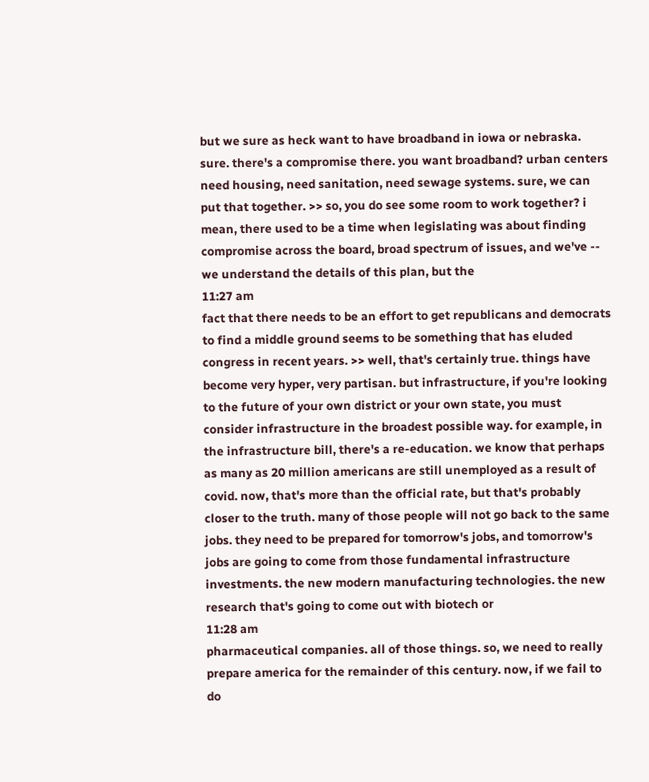but we sure as heck want to have broadband in iowa or nebraska. sure. there's a compromise there. you want broadband? urban centers need housing, need sanitation, need sewage systems. sure, we can put that together. >> so, you do see some room to work together? i mean, there used to be a time when legislating was about finding compromise across the board, broad spectrum of issues, and we've -- we understand the details of this plan, but the
11:27 am
fact that there needs to be an effort to get republicans and democrats to find a middle ground seems to be something that has eluded congress in recent years. >> well, that's certainly true. things have become very hyper, very partisan. but infrastructure, if you're looking to the future of your own district or your own state, you must consider infrastructure in the broadest possible way. for example, in the infrastructure bill, there's a re-education. we know that perhaps as many as 20 million americans are still unemployed as a result of covid. now, that's more than the official rate, but that's probably closer to the truth. many of those people will not go back to the same jobs. they need to be prepared for tomorrow's jobs, and tomorrow's jobs are going to come from those fundamental infrastructure investments. the new modern manufacturing technologies. the new research that's going to come out with biotech or
11:28 am
pharmaceutical companies. all of those things. so, we need to really prepare america for the remainder of this century. now, if we fail to do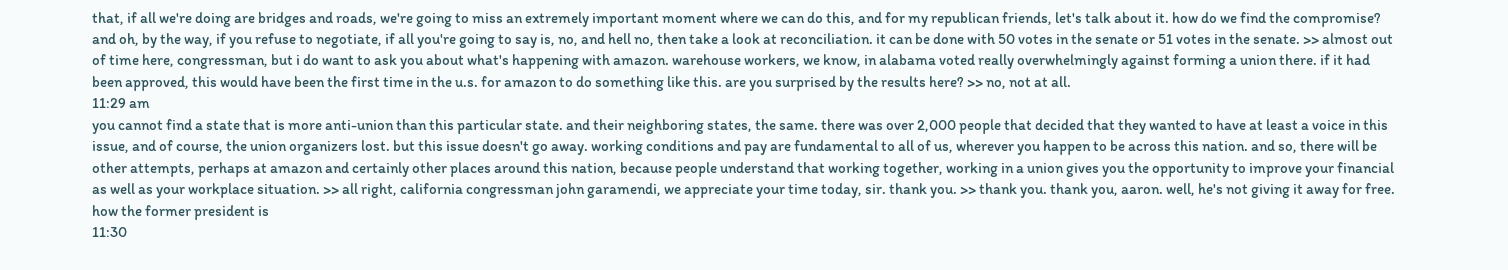that, if all we're doing are bridges and roads, we're going to miss an extremely important moment where we can do this, and for my republican friends, let's talk about it. how do we find the compromise? and oh, by the way, if you refuse to negotiate, if all you're going to say is, no, and hell no, then take a look at reconciliation. it can be done with 50 votes in the senate or 51 votes in the senate. >> almost out of time here, congressman, but i do want to ask you about what's happening with amazon. warehouse workers, we know, in alabama voted really overwhelmingly against forming a union there. if it had been approved, this would have been the first time in the u.s. for amazon to do something like this. are you surprised by the results here? >> no, not at all.
11:29 am
you cannot find a state that is more anti-union than this particular state. and their neighboring states, the same. there was over 2,000 people that decided that they wanted to have at least a voice in this issue, and of course, the union organizers lost. but this issue doesn't go away. working conditions and pay are fundamental to all of us, wherever you happen to be across this nation. and so, there will be other attempts, perhaps at amazon and certainly other places around this nation, because people understand that working together, working in a union gives you the opportunity to improve your financial as well as your workplace situation. >> all right, california congressman john garamendi, we appreciate your time today, sir. thank you. >> thank you. thank you, aaron. well, he's not giving it away for free. how the former president is
11:30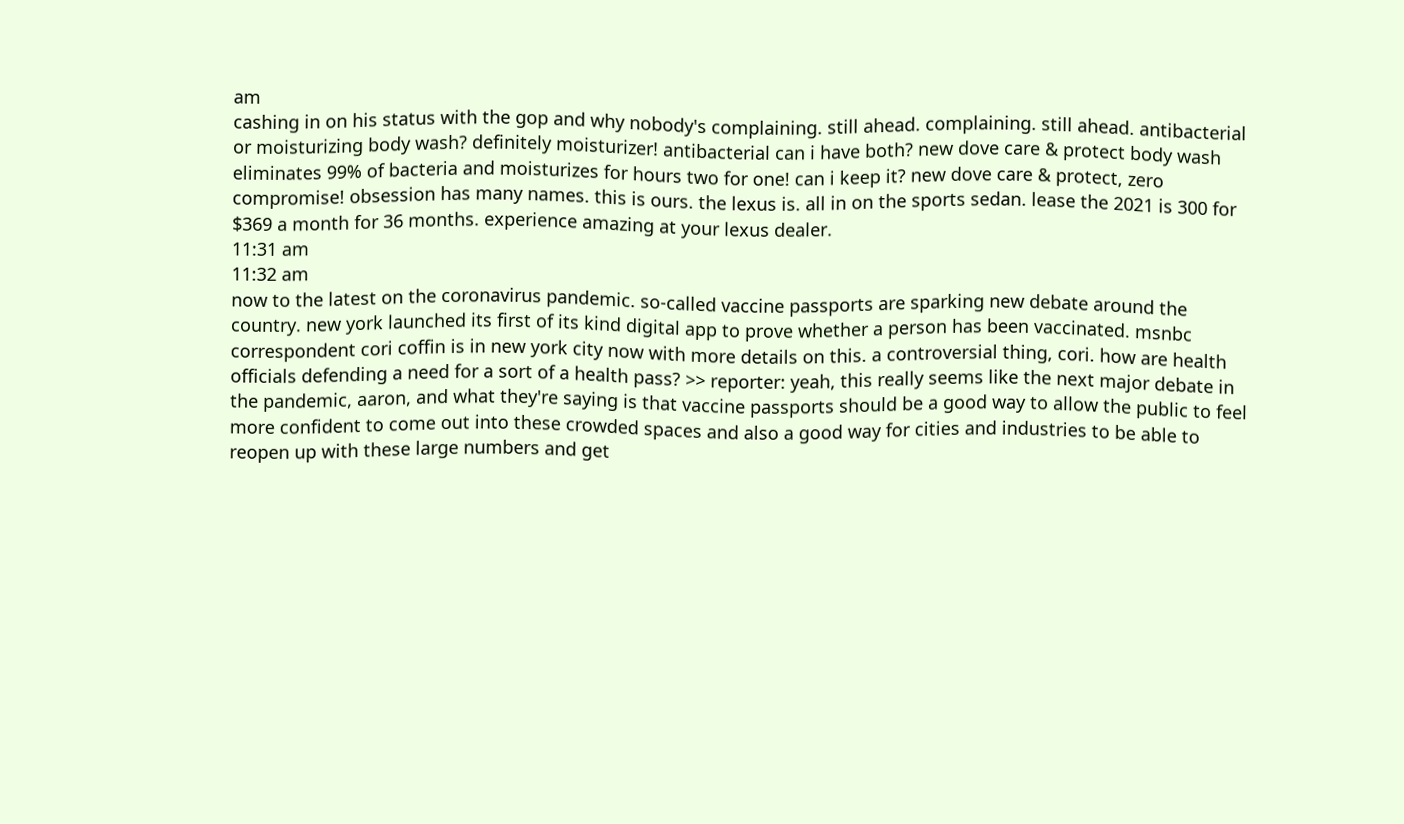am
cashing in on his status with the gop and why nobody's complaining. still ahead. complaining. still ahead. antibacterial or moisturizing body wash? definitely moisturizer! antibacterial can i have both? new dove care & protect body wash eliminates 99% of bacteria and moisturizes for hours two for one! can i keep it? new dove care & protect, zero compromise! obsession has many names. this is ours. the lexus is. all in on the sports sedan. lease the 2021 is 300 for $369 a month for 36 months. experience amazing at your lexus dealer.
11:31 am
11:32 am
now to the latest on the coronavirus pandemic. so-called vaccine passports are sparking new debate around the country. new york launched its first of its kind digital app to prove whether a person has been vaccinated. msnbc correspondent cori coffin is in new york city now with more details on this. a controversial thing, cori. how are health officials defending a need for a sort of a health pass? >> reporter: yeah, this really seems like the next major debate in the pandemic, aaron, and what they're saying is that vaccine passports should be a good way to allow the public to feel more confident to come out into these crowded spaces and also a good way for cities and industries to be able to reopen up with these large numbers and get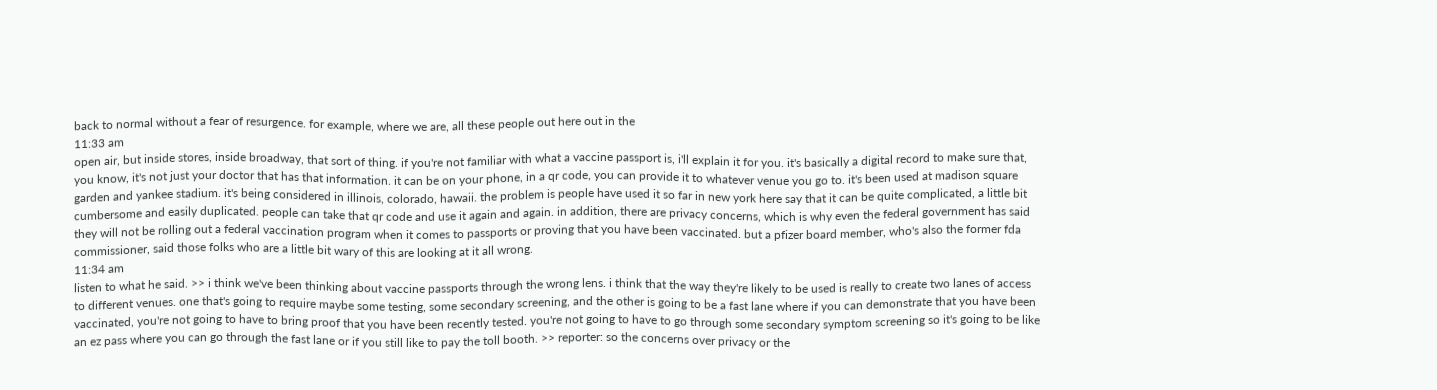back to normal without a fear of resurgence. for example, where we are, all these people out here out in the
11:33 am
open air, but inside stores, inside broadway, that sort of thing. if you're not familiar with what a vaccine passport is, i'll explain it for you. it's basically a digital record to make sure that, you know, it's not just your doctor that has that information. it can be on your phone, in a qr code, you can provide it to whatever venue you go to. it's been used at madison square garden and yankee stadium. it's being considered in illinois, colorado, hawaii. the problem is people have used it so far in new york here say that it can be quite complicated, a little bit cumbersome and easily duplicated. people can take that qr code and use it again and again. in addition, there are privacy concerns, which is why even the federal government has said they will not be rolling out a federal vaccination program when it comes to passports or proving that you have been vaccinated. but a pfizer board member, who's also the former fda commissioner, said those folks who are a little bit wary of this are looking at it all wrong.
11:34 am
listen to what he said. >> i think we've been thinking about vaccine passports through the wrong lens. i think that the way they're likely to be used is really to create two lanes of access to different venues. one that's going to require maybe some testing, some secondary screening, and the other is going to be a fast lane where if you can demonstrate that you have been vaccinated, you're not going to have to bring proof that you have been recently tested. you're not going to have to go through some secondary symptom screening so it's going to be like an ez pass where you can go through the fast lane or if you still like to pay the toll booth. >> reporter: so the concerns over privacy or the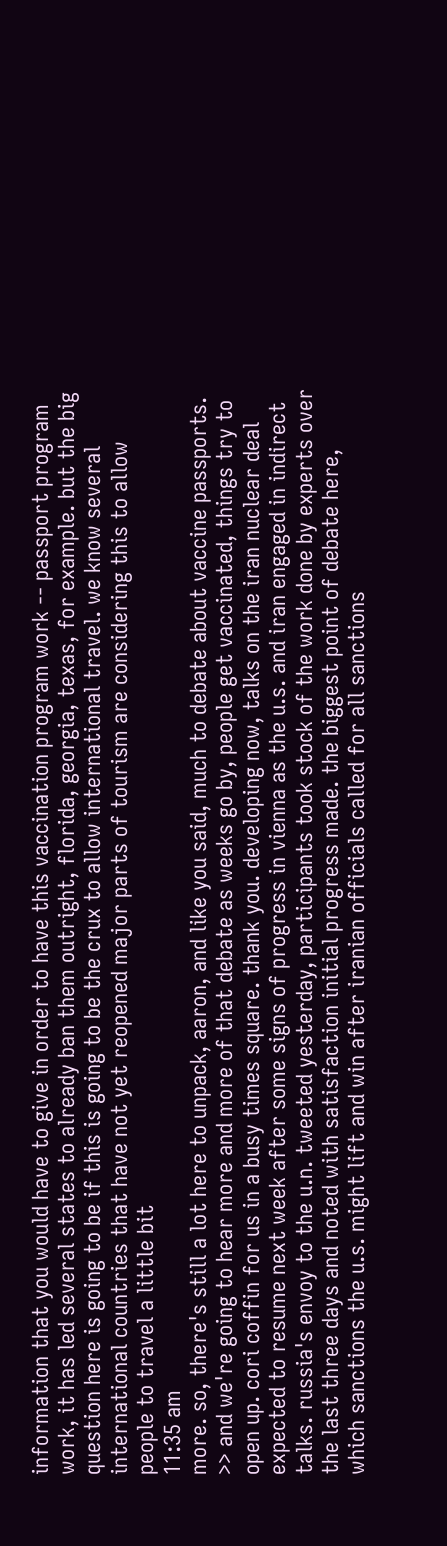information that you would have to give in order to have this vaccination program work -- passport program work, it has led several states to already ban them outright, florida, georgia, texas, for example. but the big question here is going to be if this is going to be the crux to allow international travel. we know several international countries that have not yet reopened major parts of tourism are considering this to allow people to travel a little bit
11:35 am
more. so, there's still a lot here to unpack, aaron, and like you said, much to debate about vaccine passports. >> and we're going to hear more and more of that debate as weeks go by, people get vaccinated, things try to open up. cori coffin for us in a busy times square. thank you. developing now, talks on the iran nuclear deal expected to resume next week after some signs of progress in vienna as the u.s. and iran engaged in indirect talks. russia's envoy to the u.n. tweeted yesterday, participants took stock of the work done by experts over the last three days and noted with satisfaction initial progress made. the biggest point of debate here, which sanctions the u.s. might lift and win after iranian officials called for all sanctions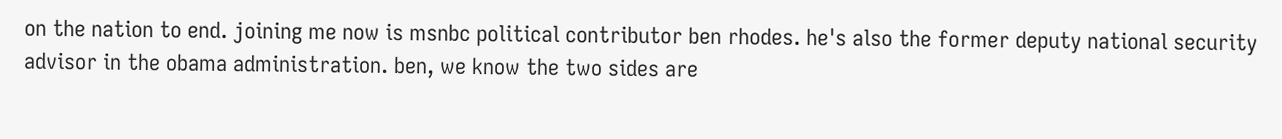on the nation to end. joining me now is msnbc political contributor ben rhodes. he's also the former deputy national security advisor in the obama administration. ben, we know the two sides are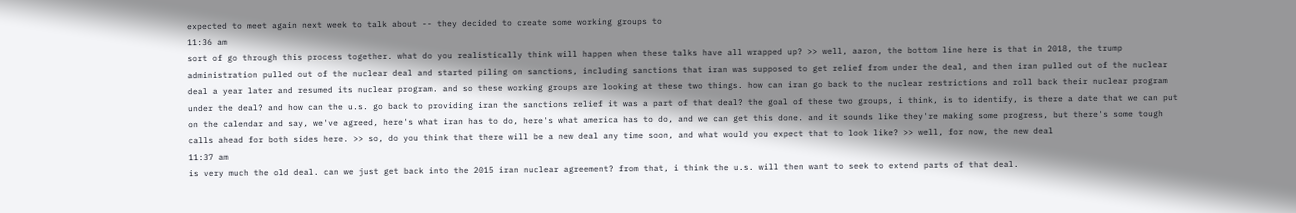expected to meet again next week to talk about -- they decided to create some working groups to
11:36 am
sort of go through this process together. what do you realistically think will happen when these talks have all wrapped up? >> well, aaron, the bottom line here is that in 2018, the trump administration pulled out of the nuclear deal and started piling on sanctions, including sanctions that iran was supposed to get relief from under the deal, and then iran pulled out of the nuclear deal a year later and resumed its nuclear program. and so these working groups are looking at these two things. how can iran go back to the nuclear restrictions and roll back their nuclear program under the deal? and how can the u.s. go back to providing iran the sanctions relief it was a part of that deal? the goal of these two groups, i think, is to identify, is there a date that we can put on the calendar and say, we've agreed, here's what iran has to do, here's what america has to do, and we can get this done. and it sounds like they're making some progress, but there's some tough calls ahead for both sides here. >> so, do you think that there will be a new deal any time soon, and what would you expect that to look like? >> well, for now, the new deal
11:37 am
is very much the old deal. can we just get back into the 2015 iran nuclear agreement? from that, i think the u.s. will then want to seek to extend parts of that deal.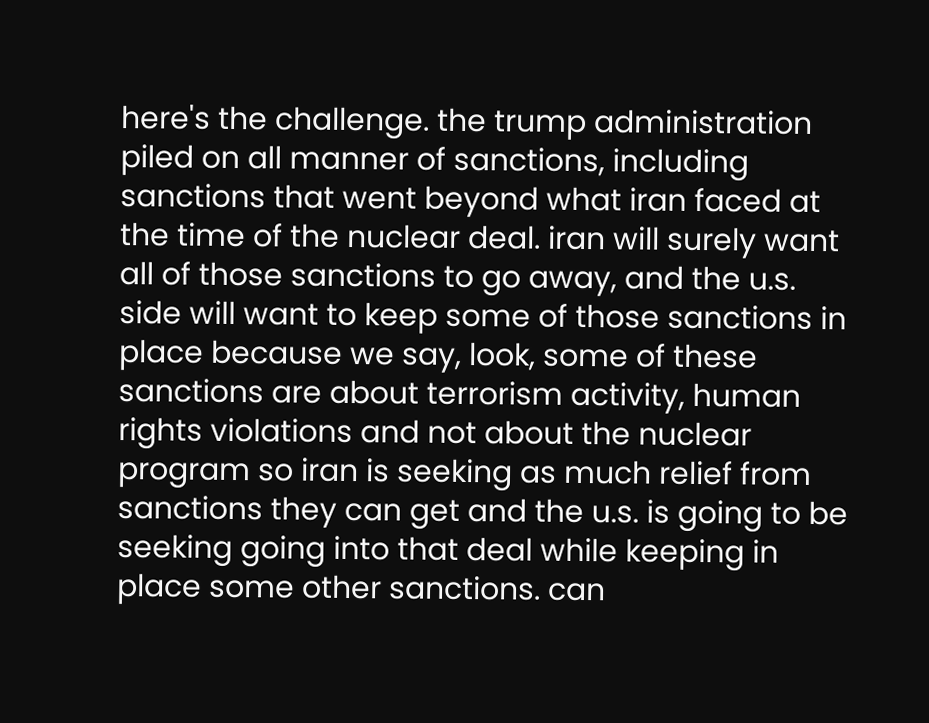here's the challenge. the trump administration piled on all manner of sanctions, including sanctions that went beyond what iran faced at the time of the nuclear deal. iran will surely want all of those sanctions to go away, and the u.s. side will want to keep some of those sanctions in place because we say, look, some of these sanctions are about terrorism activity, human rights violations and not about the nuclear program so iran is seeking as much relief from sanctions they can get and the u.s. is going to be seeking going into that deal while keeping in place some other sanctions. can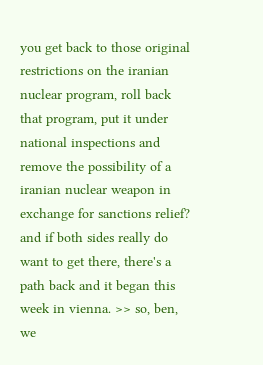you get back to those original restrictions on the iranian nuclear program, roll back that program, put it under national inspections and remove the possibility of a iranian nuclear weapon in exchange for sanctions relief? and if both sides really do want to get there, there's a path back and it began this week in vienna. >> so, ben, we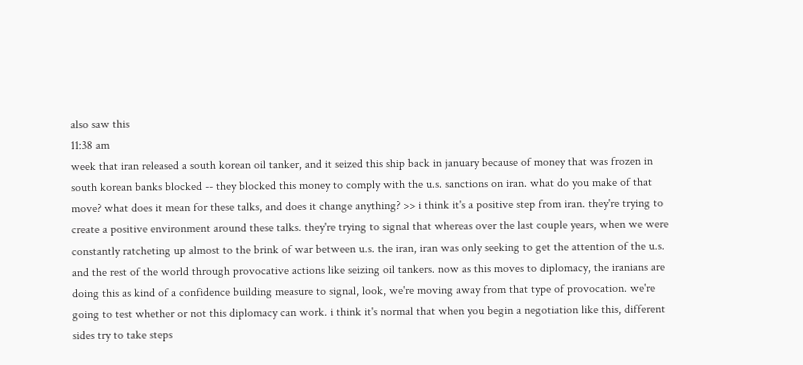also saw this
11:38 am
week that iran released a south korean oil tanker, and it seized this ship back in january because of money that was frozen in south korean banks blocked -- they blocked this money to comply with the u.s. sanctions on iran. what do you make of that move? what does it mean for these talks, and does it change anything? >> i think it's a positive step from iran. they're trying to create a positive environment around these talks. they're trying to signal that whereas over the last couple years, when we were constantly ratcheting up almost to the brink of war between u.s. the iran, iran was only seeking to get the attention of the u.s. and the rest of the world through provocative actions like seizing oil tankers. now as this moves to diplomacy, the iranians are doing this as kind of a confidence building measure to signal, look, we're moving away from that type of provocation. we're going to test whether or not this diplomacy can work. i think it's normal that when you begin a negotiation like this, different sides try to take steps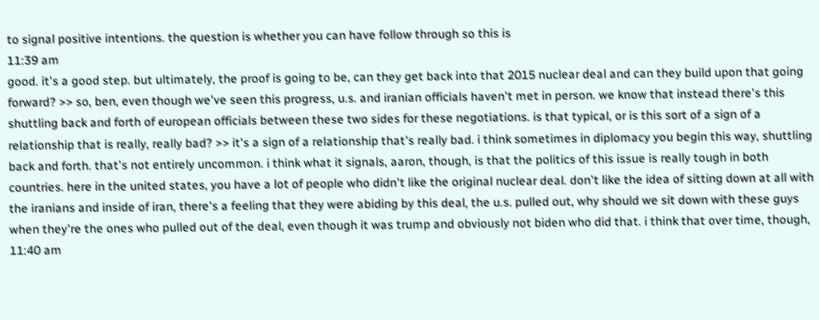to signal positive intentions. the question is whether you can have follow through so this is
11:39 am
good. it's a good step. but ultimately, the proof is going to be, can they get back into that 2015 nuclear deal and can they build upon that going forward? >> so, ben, even though we've seen this progress, u.s. and iranian officials haven't met in person. we know that instead there's this shuttling back and forth of european officials between these two sides for these negotiations. is that typical, or is this sort of a sign of a relationship that is really, really bad? >> it's a sign of a relationship that's really bad. i think sometimes in diplomacy you begin this way, shuttling back and forth. that's not entirely uncommon. i think what it signals, aaron, though, is that the politics of this issue is really tough in both countries. here in the united states, you have a lot of people who didn't like the original nuclear deal. don't like the idea of sitting down at all with the iranians and inside of iran, there's a feeling that they were abiding by this deal, the u.s. pulled out, why should we sit down with these guys when they're the ones who pulled out of the deal, even though it was trump and obviously not biden who did that. i think that over time, though,
11:40 am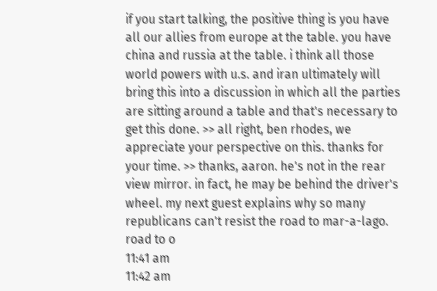if you start talking, the positive thing is you have all our allies from europe at the table. you have china and russia at the table. i think all those world powers with u.s. and iran ultimately will bring this into a discussion in which all the parties are sitting around a table and that's necessary to get this done. >> all right, ben rhodes, we appreciate your perspective on this. thanks for your time. >> thanks, aaron. he's not in the rear view mirror. in fact, he may be behind the driver's wheel. my next guest explains why so many republicans can't resist the road to mar-a-lago. road to o
11:41 am
11:42 am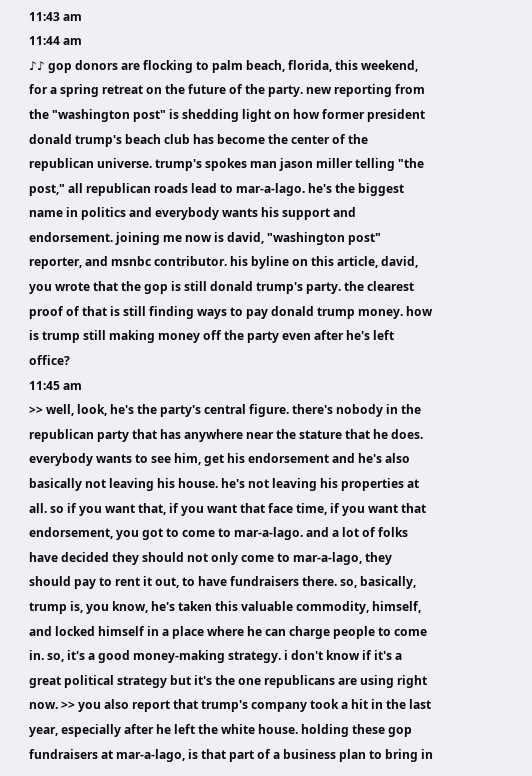11:43 am
11:44 am
♪♪ gop donors are flocking to palm beach, florida, this weekend, for a spring retreat on the future of the party. new reporting from the "washington post" is shedding light on how former president donald trump's beach club has become the center of the republican universe. trump's spokes man jason miller telling "the post," all republican roads lead to mar-a-lago. he's the biggest name in politics and everybody wants his support and endorsement. joining me now is david, "washington post" reporter, and msnbc contributor. his byline on this article, david, you wrote that the gop is still donald trump's party. the clearest proof of that is still finding ways to pay donald trump money. how is trump still making money off the party even after he's left office?
11:45 am
>> well, look, he's the party's central figure. there's nobody in the republican party that has anywhere near the stature that he does. everybody wants to see him, get his endorsement and he's also basically not leaving his house. he's not leaving his properties at all. so if you want that, if you want that face time, if you want that endorsement, you got to come to mar-a-lago. and a lot of folks have decided they should not only come to mar-a-lago, they should pay to rent it out, to have fundraisers there. so, basically, trump is, you know, he's taken this valuable commodity, himself, and locked himself in a place where he can charge people to come in. so, it's a good money-making strategy. i don't know if it's a great political strategy but it's the one republicans are using right now. >> you also report that trump's company took a hit in the last year, especially after he left the white house. holding these gop fundraisers at mar-a-lago, is that part of a business plan to bring in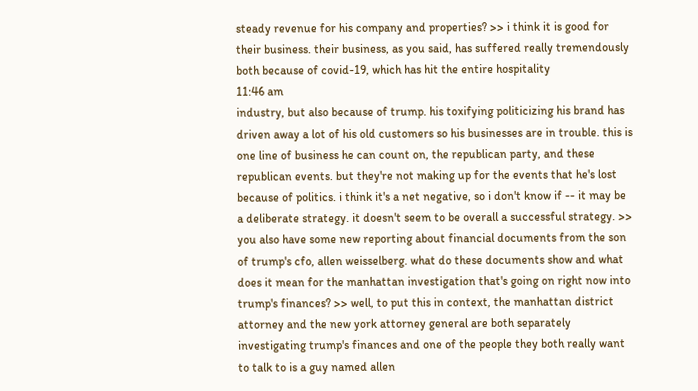steady revenue for his company and properties? >> i think it is good for their business. their business, as you said, has suffered really tremendously both because of covid-19, which has hit the entire hospitality
11:46 am
industry, but also because of trump. his toxifying politicizing his brand has driven away a lot of his old customers so his businesses are in trouble. this is one line of business he can count on, the republican party, and these republican events. but they're not making up for the events that he's lost because of politics. i think it's a net negative, so i don't know if -- it may be a deliberate strategy. it doesn't seem to be overall a successful strategy. >> you also have some new reporting about financial documents from the son of trump's cfo, allen weisselberg. what do these documents show and what does it mean for the manhattan investigation that's going on right now into trump's finances? >> well, to put this in context, the manhattan district attorney and the new york attorney general are both separately investigating trump's finances and one of the people they both really want to talk to is a guy named allen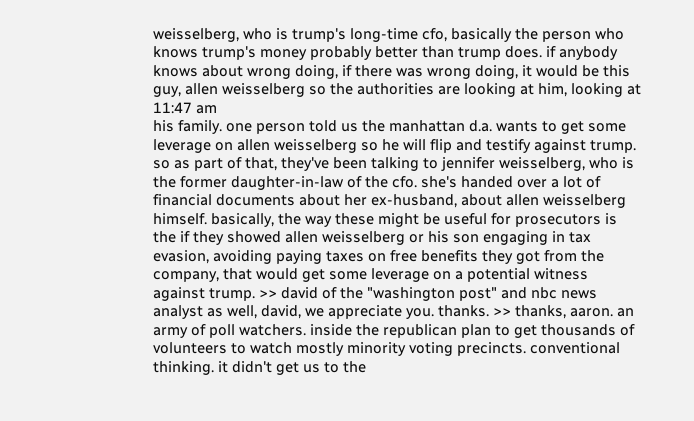weisselberg, who is trump's long-time cfo, basically the person who knows trump's money probably better than trump does. if anybody knows about wrong doing, if there was wrong doing, it would be this guy, allen weisselberg so the authorities are looking at him, looking at
11:47 am
his family. one person told us the manhattan d.a. wants to get some leverage on allen weisselberg so he will flip and testify against trump. so as part of that, they've been talking to jennifer weisselberg, who is the former daughter-in-law of the cfo. she's handed over a lot of financial documents about her ex-husband, about allen weisselberg himself. basically, the way these might be useful for prosecutors is the if they showed allen weisselberg or his son engaging in tax evasion, avoiding paying taxes on free benefits they got from the company, that would get some leverage on a potential witness against trump. >> david of the "washington post" and nbc news analyst as well, david, we appreciate you. thanks. >> thanks, aaron. an army of poll watchers. inside the republican plan to get thousands of volunteers to watch mostly minority voting precincts. conventional thinking. it didn't get us to the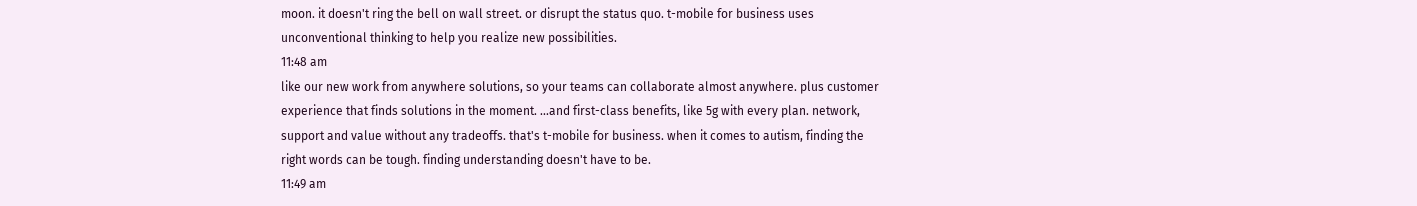moon. it doesn't ring the bell on wall street. or disrupt the status quo. t-mobile for business uses unconventional thinking to help you realize new possibilities.
11:48 am
like our new work from anywhere solutions, so your teams can collaborate almost anywhere. plus customer experience that finds solutions in the moment. ...and first-class benefits, like 5g with every plan. network, support and value without any tradeoffs. that's t-mobile for business. when it comes to autism, finding the right words can be tough. finding understanding doesn't have to be.
11:49 am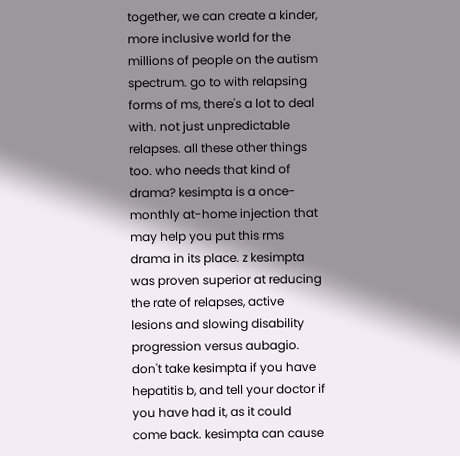together, we can create a kinder, more inclusive world for the millions of people on the autism spectrum. go to with relapsing forms of ms, there's a lot to deal with. not just unpredictable relapses. all these other things too. who needs that kind of drama? kesimpta is a once-monthly at-home injection that may help you put this rms drama in its place. z kesimpta was proven superior at reducing the rate of relapses, active lesions and slowing disability progression versus aubagio. don't take kesimpta if you have hepatitis b, and tell your doctor if you have had it, as it could come back. kesimpta can cause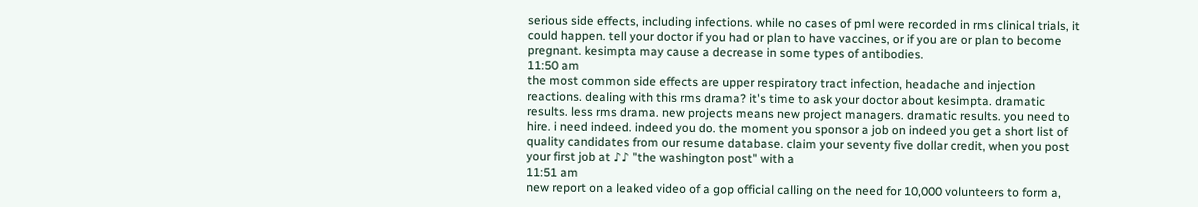serious side effects, including infections. while no cases of pml were recorded in rms clinical trials, it could happen. tell your doctor if you had or plan to have vaccines, or if you are or plan to become pregnant. kesimpta may cause a decrease in some types of antibodies.
11:50 am
the most common side effects are upper respiratory tract infection, headache and injection reactions. dealing with this rms drama? it's time to ask your doctor about kesimpta. dramatic results. less rms drama. new projects means new project managers. dramatic results. you need to hire. i need indeed. indeed you do. the moment you sponsor a job on indeed you get a short list of quality candidates from our resume database. claim your seventy five dollar credit, when you post your first job at ♪♪ "the washington post" with a
11:51 am
new report on a leaked video of a gop official calling on the need for 10,000 volunteers to form a,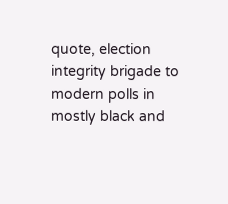quote, election integrity brigade to modern polls in mostly black and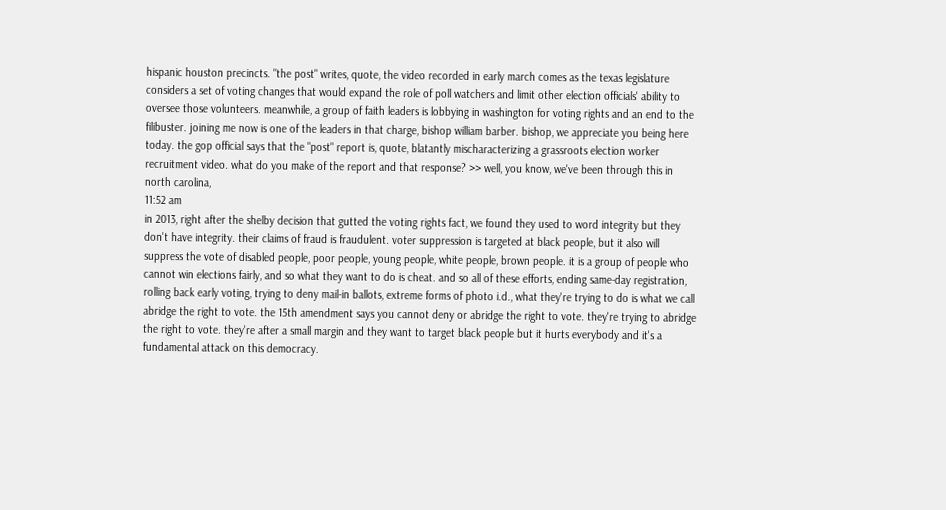hispanic houston precincts. "the post" writes, quote, the video recorded in early march comes as the texas legislature considers a set of voting changes that would expand the role of poll watchers and limit other election officials' ability to oversee those volunteers. meanwhile, a group of faith leaders is lobbying in washington for voting rights and an end to the filibuster. joining me now is one of the leaders in that charge, bishop william barber. bishop, we appreciate you being here today. the gop official says that the "post" report is, quote, blatantly mischaracterizing a grassroots election worker recruitment video. what do you make of the report and that response? >> well, you know, we've been through this in north carolina,
11:52 am
in 2013, right after the shelby decision that gutted the voting rights fact, we found they used to word integrity but they don't have integrity. their claims of fraud is fraudulent. voter suppression is targeted at black people, but it also will suppress the vote of disabled people, poor people, young people, white people, brown people. it is a group of people who cannot win elections fairly, and so what they want to do is cheat. and so all of these efforts, ending same-day registration, rolling back early voting, trying to deny mail-in ballots, extreme forms of photo i.d., what they're trying to do is what we call abridge the right to vote. the 15th amendment says you cannot deny or abridge the right to vote. they're trying to abridge the right to vote. they're after a small margin and they want to target black people but it hurts everybody and it's a fundamental attack on this democracy.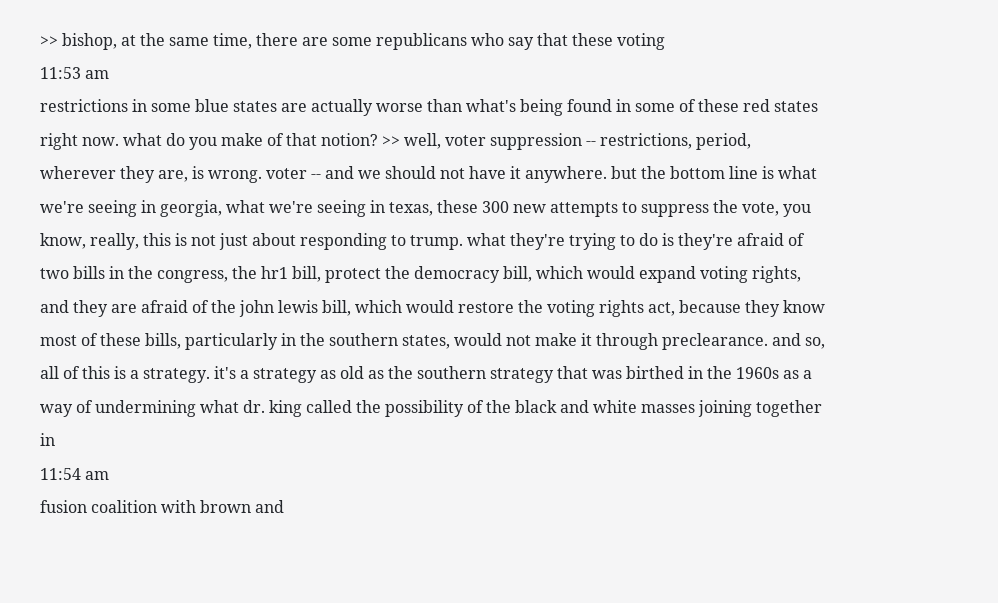>> bishop, at the same time, there are some republicans who say that these voting
11:53 am
restrictions in some blue states are actually worse than what's being found in some of these red states right now. what do you make of that notion? >> well, voter suppression -- restrictions, period, wherever they are, is wrong. voter -- and we should not have it anywhere. but the bottom line is what we're seeing in georgia, what we're seeing in texas, these 300 new attempts to suppress the vote, you know, really, this is not just about responding to trump. what they're trying to do is they're afraid of two bills in the congress, the hr1 bill, protect the democracy bill, which would expand voting rights, and they are afraid of the john lewis bill, which would restore the voting rights act, because they know most of these bills, particularly in the southern states, would not make it through preclearance. and so, all of this is a strategy. it's a strategy as old as the southern strategy that was birthed in the 1960s as a way of undermining what dr. king called the possibility of the black and white masses joining together in
11:54 am
fusion coalition with brown and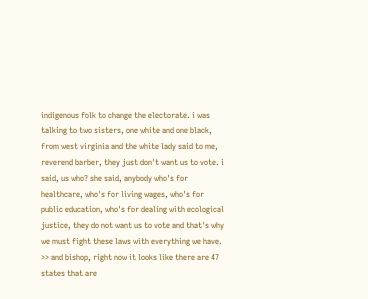indigenous folk to change the electorate. i was talking to two sisters, one white and one black, from west virginia and the white lady said to me, reverend barber, they just don't want us to vote. i said, us who? she said, anybody who's for healthcare, who's for living wages, who's for public education, who's for dealing with ecological justice, they do not want us to vote and that's why we must fight these laws with everything we have. >> and bishop, right now it looks like there are 47 states that are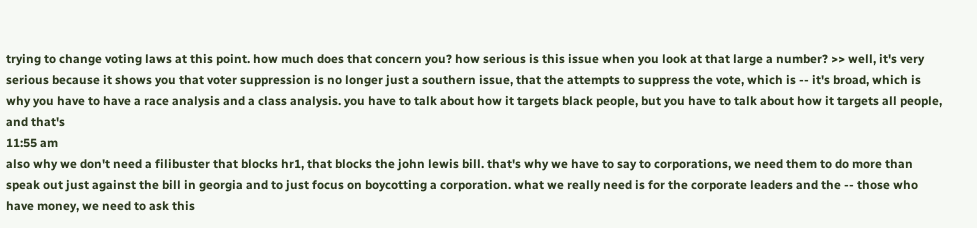trying to change voting laws at this point. how much does that concern you? how serious is this issue when you look at that large a number? >> well, it's very serious because it shows you that voter suppression is no longer just a southern issue, that the attempts to suppress the vote, which is -- it's broad, which is why you have to have a race analysis and a class analysis. you have to talk about how it targets black people, but you have to talk about how it targets all people, and that's
11:55 am
also why we don't need a filibuster that blocks hr1, that blocks the john lewis bill. that's why we have to say to corporations, we need them to do more than speak out just against the bill in georgia and to just focus on boycotting a corporation. what we really need is for the corporate leaders and the -- those who have money, we need to ask this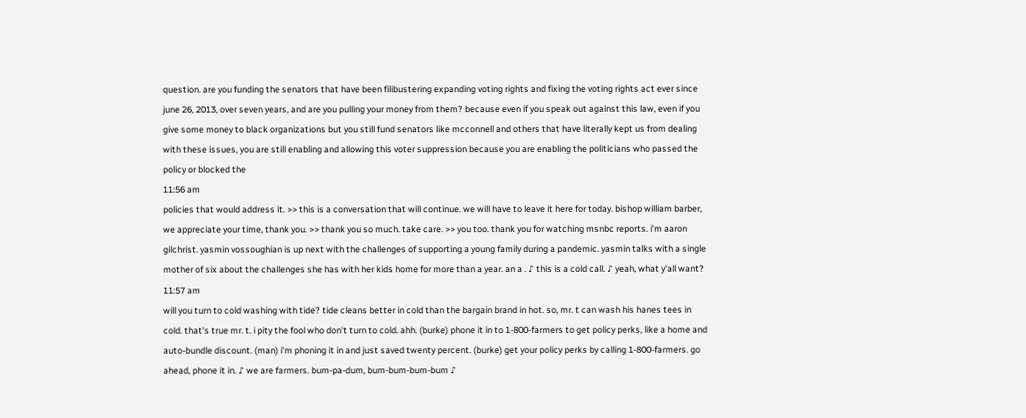question. are you funding the senators that have been filibustering expanding voting rights and fixing the voting rights act ever since june 26, 2013, over seven years, and are you pulling your money from them? because even if you speak out against this law, even if you give some money to black organizations but you still fund senators like mcconnell and others that have literally kept us from dealing with these issues, you are still enabling and allowing this voter suppression because you are enabling the politicians who passed the policy or blocked the
11:56 am
policies that would address it. >> this is a conversation that will continue. we will have to leave it here for today. bishop william barber, we appreciate your time, thank you. >> thank you so much. take care. >> you too. thank you for watching msnbc reports. i'm aaron gilchrist. yasmin vossoughian is up next with the challenges of supporting a young family during a pandemic. yasmin talks with a single mother of six about the challenges she has with her kids home for more than a year. an a . ♪ this is a cold call. ♪ yeah, what y'all want?
11:57 am
will you turn to cold washing with tide? tide cleans better in cold than the bargain brand in hot. so, mr. t can wash his hanes tees in cold. that's true mr. t. i pity the fool who don't turn to cold. ahh. (burke) phone it in to 1-800-farmers to get policy perks, like a home and auto-bundle discount. (man) i'm phoning it in and just saved twenty percent. (burke) get your policy perks by calling 1-800-farmers. go ahead, phone it in. ♪ we are farmers. bum-pa-dum, bum-bum-bum-bum ♪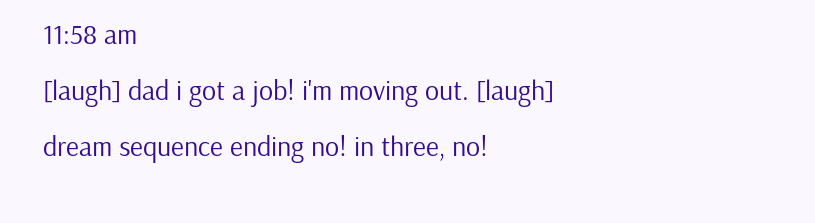11:58 am
[laugh] dad i got a job! i'm moving out. [laugh] dream sequence ending no! in three, no!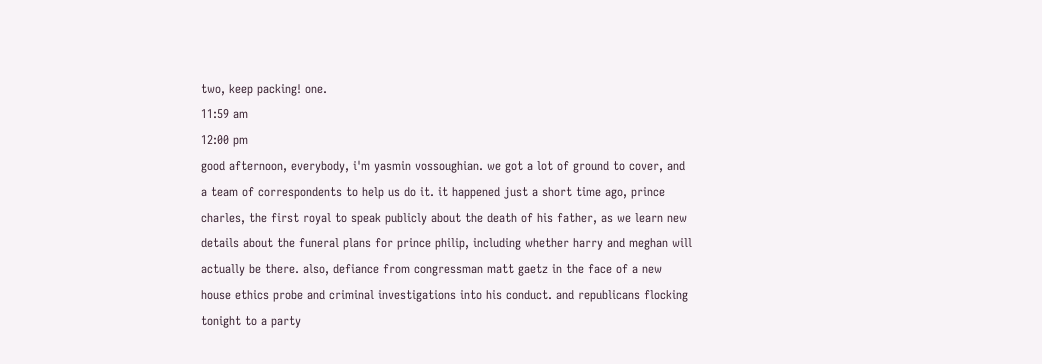two, keep packing! one.
11:59 am
12:00 pm
good afternoon, everybody, i'm yasmin vossoughian. we got a lot of ground to cover, and a team of correspondents to help us do it. it happened just a short time ago, prince charles, the first royal to speak publicly about the death of his father, as we learn new details about the funeral plans for prince philip, including whether harry and meghan will actually be there. also, defiance from congressman matt gaetz in the face of a new house ethics probe and criminal investigations into his conduct. and republicans flocking tonight to a party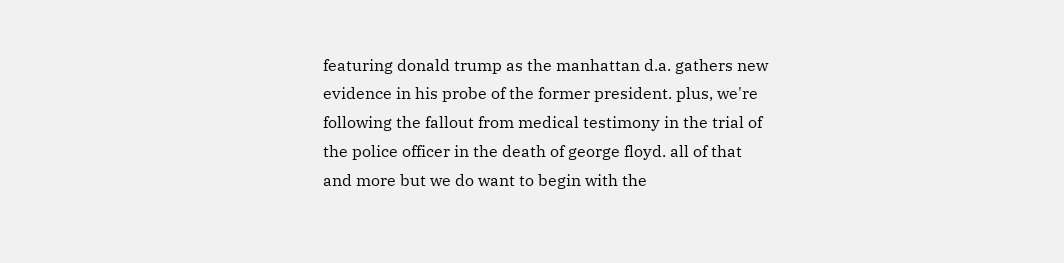featuring donald trump as the manhattan d.a. gathers new evidence in his probe of the former president. plus, we're following the fallout from medical testimony in the trial of the police officer in the death of george floyd. all of that and more but we do want to begin with the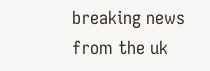breaking news from the uk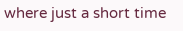where just a short time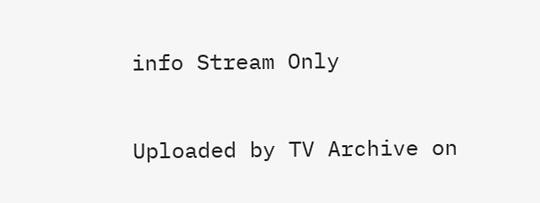info Stream Only

Uploaded by TV Archive on